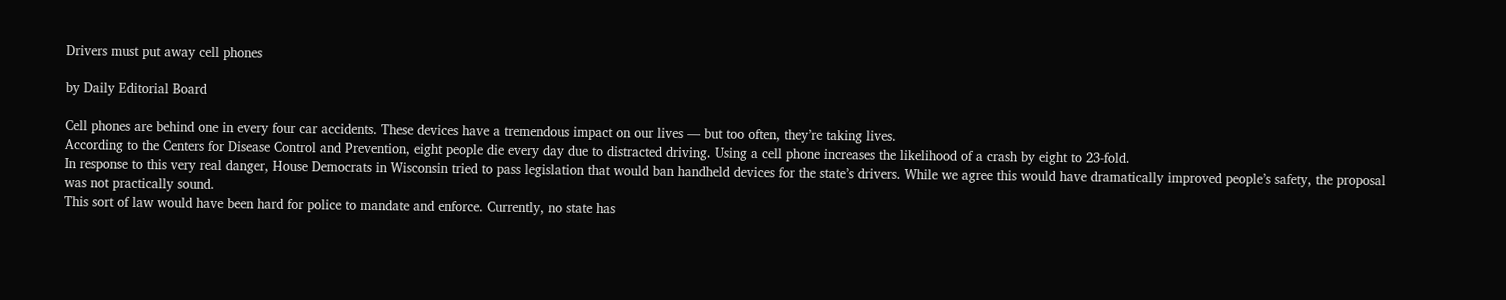Drivers must put away cell phones

by Daily Editorial Board

Cell phones are behind one in every four car accidents. These devices have a tremendous impact on our lives — but too often, they’re taking lives.
According to the Centers for Disease Control and Prevention, eight people die every day due to distracted driving. Using a cell phone increases the likelihood of a crash by eight to 23-fold.
In response to this very real danger, House Democrats in Wisconsin tried to pass legislation that would ban handheld devices for the state’s drivers. While we agree this would have dramatically improved people’s safety, the proposal was not practically sound.
This sort of law would have been hard for police to mandate and enforce. Currently, no state has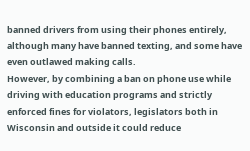banned drivers from using their phones entirely, although many have banned texting, and some have even outlawed making calls.
However, by combining a ban on phone use while driving with education programs and strictly enforced fines for violators, legislators both in Wisconsin and outside it could reduce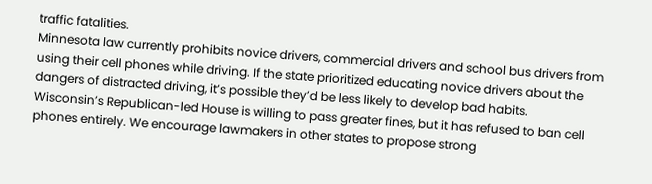traffic fatalities.
Minnesota law currently prohibits novice drivers, commercial drivers and school bus drivers from using their cell phones while driving. If the state prioritized educating novice drivers about the dangers of distracted driving, it’s possible they’d be less likely to develop bad habits.
Wisconsin’s Republican-led House is willing to pass greater fines, but it has refused to ban cell phones entirely. We encourage lawmakers in other states to propose strong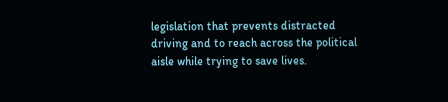legislation that prevents distracted driving and to reach across the political aisle while trying to save lives.